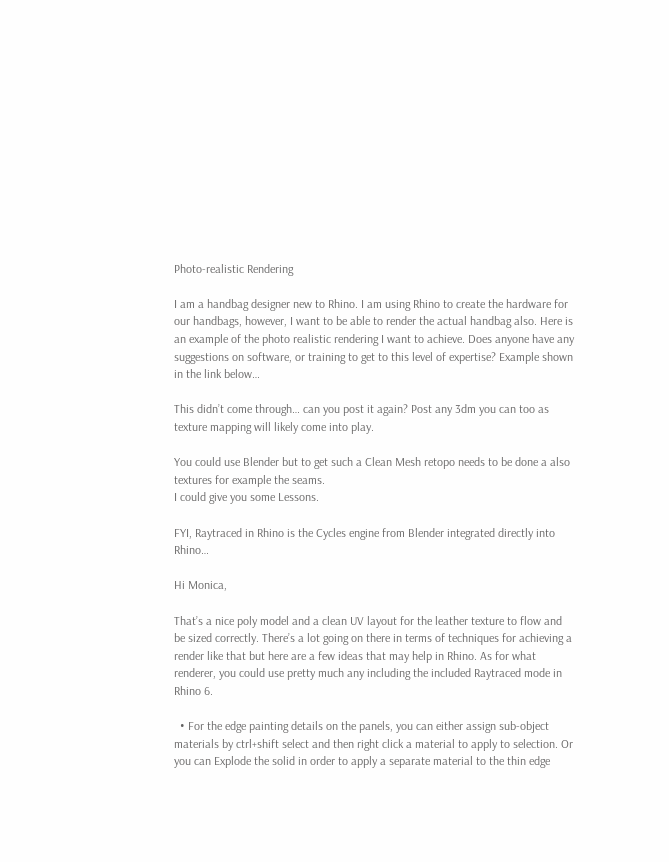Photo-realistic Rendering

I am a handbag designer new to Rhino. I am using Rhino to create the hardware for our handbags, however, I want to be able to render the actual handbag also. Here is an example of the photo realistic rendering I want to achieve. Does anyone have any suggestions on software, or training to get to this level of expertise? Example shown in the link below…

This didn’t come through… can you post it again? Post any 3dm you can too as texture mapping will likely come into play.

You could use Blender but to get such a Clean Mesh retopo needs to be done a also textures for example the seams.
I could give you some Lessons.

FYI, Raytraced in Rhino is the Cycles engine from Blender integrated directly into Rhino…

Hi Monica,

That’s a nice poly model and a clean UV layout for the leather texture to flow and be sized correctly. There’s a lot going on there in terms of techniques for achieving a render like that but here are a few ideas that may help in Rhino. As for what renderer, you could use pretty much any including the included Raytraced mode in Rhino 6.

  • For the edge painting details on the panels, you can either assign sub-object materials by ctrl+shift select and then right click a material to apply to selection. Or you can Explode the solid in order to apply a separate material to the thin edge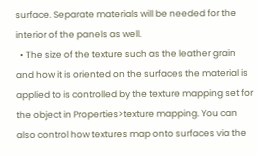surface. Separate materials will be needed for the interior of the panels as well.
  • The size of the texture such as the leather grain and how it is oriented on the surfaces the material is applied to is controlled by the texture mapping set for the object in Properties>texture mapping. You can also control how textures map onto surfaces via the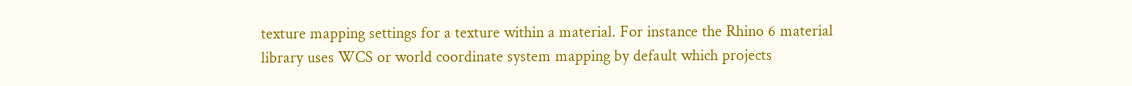texture mapping settings for a texture within a material. For instance the Rhino 6 material library uses WCS or world coordinate system mapping by default which projects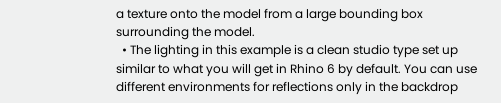a texture onto the model from a large bounding box surrounding the model.
  • The lighting in this example is a clean studio type set up similar to what you will get in Rhino 6 by default. You can use different environments for reflections only in the backdrop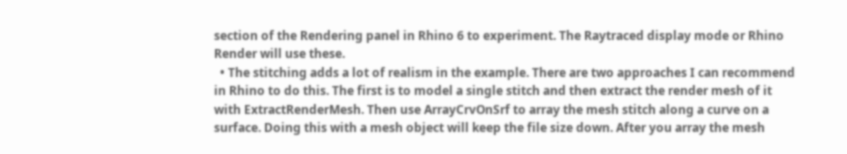section of the Rendering panel in Rhino 6 to experiment. The Raytraced display mode or Rhino Render will use these.
  • The stitching adds a lot of realism in the example. There are two approaches I can recommend in Rhino to do this. The first is to model a single stitch and then extract the render mesh of it with ExtractRenderMesh. Then use ArrayCrvOnSrf to array the mesh stitch along a curve on a surface. Doing this with a mesh object will keep the file size down. After you array the mesh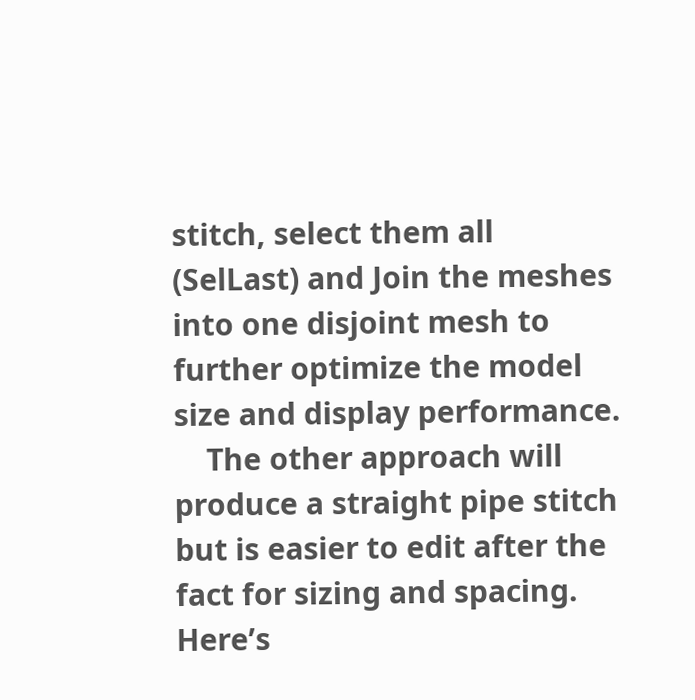stitch, select them all (SelLast) and Join the meshes into one disjoint mesh to further optimize the model size and display performance.
    The other approach will produce a straight pipe stitch but is easier to edit after the fact for sizing and spacing. Here’s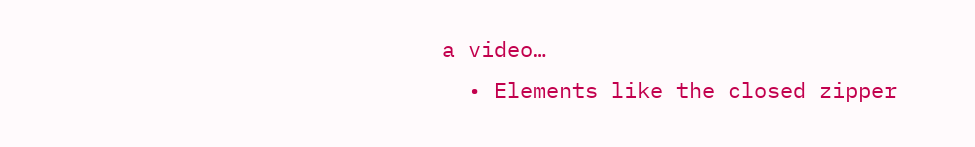a video…
  • Elements like the closed zipper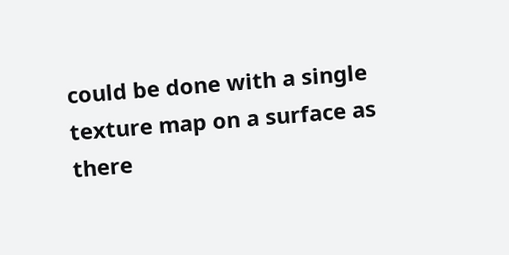could be done with a single texture map on a surface as there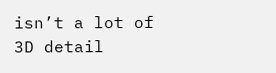isn’t a lot of 3D detail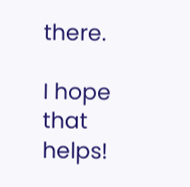there.

I hope that helps!